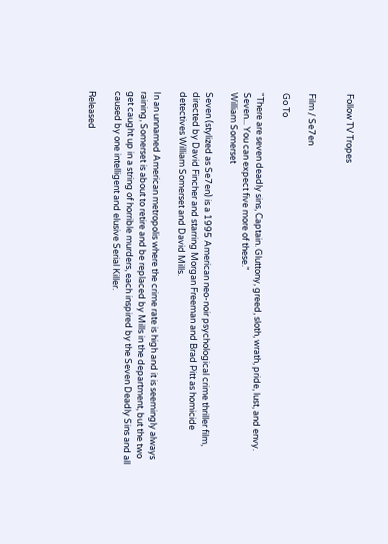Follow TV Tropes


Film / Se7en

Go To

"There are seven deadly sins, Captain. Gluttony, greed, sloth, wrath, pride, lust, and envy. Seven... You can expect five more of these."
William Somerset

Seven (stylized as Se7en) is a 1995 American neo-noir psychological crime thriller film, directed by David Fincher and starring Morgan Freeman and Brad Pitt as homicide detectives William Somerset and David Mills.

In an unnamed American metropolis where the crime rate is high and it is seemingly always raining, Somerset is about to retire and be replaced by Mills in the department, but the two get caught up in a string of horrible murders, each inspired by the Seven Deadly Sins and all caused by one intelligent and elusive Serial Killer.

Released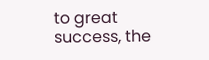to great success, the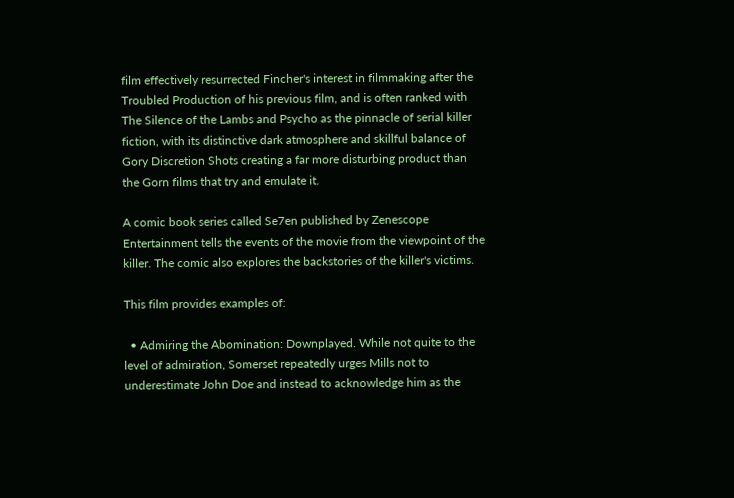film effectively resurrected Fincher's interest in filmmaking after the Troubled Production of his previous film, and is often ranked with The Silence of the Lambs and Psycho as the pinnacle of serial killer fiction, with its distinctive dark atmosphere and skillful balance of Gory Discretion Shots creating a far more disturbing product than the Gorn films that try and emulate it.

A comic book series called Se7en published by Zenescope Entertainment tells the events of the movie from the viewpoint of the killer. The comic also explores the backstories of the killer's victims.

This film provides examples of:

  • Admiring the Abomination: Downplayed. While not quite to the level of admiration, Somerset repeatedly urges Mills not to underestimate John Doe and instead to acknowledge him as the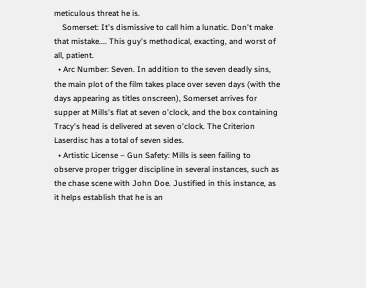meticulous threat he is.
    Somerset: It's dismissive to call him a lunatic. Don't make that mistake.... This guy's methodical, exacting, and worst of all, patient.
  • Arc Number: Seven. In addition to the seven deadly sins, the main plot of the film takes place over seven days (with the days appearing as titles onscreen), Somerset arrives for supper at Mills's flat at seven o'clock, and the box containing Tracy's head is delivered at seven o'clock. The Criterion Laserdisc has a total of seven sides.
  • Artistic License – Gun Safety: Mills is seen failing to observe proper trigger discipline in several instances, such as the chase scene with John Doe. Justified in this instance, as it helps establish that he is an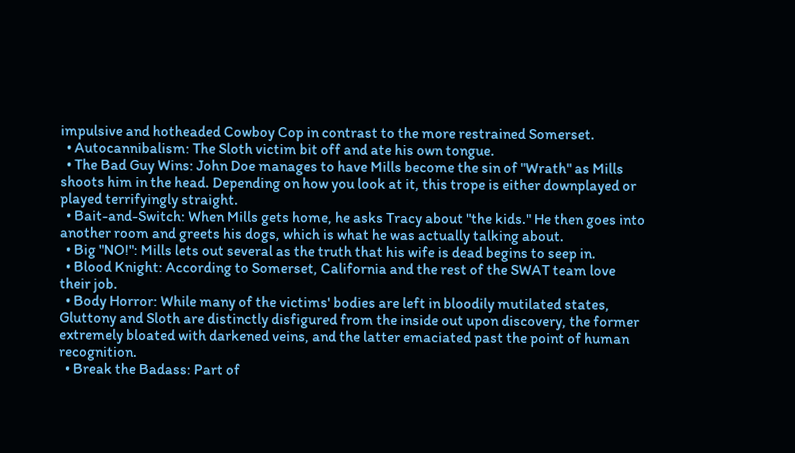impulsive and hotheaded Cowboy Cop in contrast to the more restrained Somerset.
  • Autocannibalism: The Sloth victim bit off and ate his own tongue.
  • The Bad Guy Wins: John Doe manages to have Mills become the sin of "Wrath" as Mills shoots him in the head. Depending on how you look at it, this trope is either downplayed or played terrifyingly straight.
  • Bait-and-Switch: When Mills gets home, he asks Tracy about "the kids." He then goes into another room and greets his dogs, which is what he was actually talking about.
  • Big "NO!": Mills lets out several as the truth that his wife is dead begins to seep in.
  • Blood Knight: According to Somerset, California and the rest of the SWAT team love their job.
  • Body Horror: While many of the victims' bodies are left in bloodily mutilated states, Gluttony and Sloth are distinctly disfigured from the inside out upon discovery, the former extremely bloated with darkened veins, and the latter emaciated past the point of human recognition.
  • Break the Badass: Part of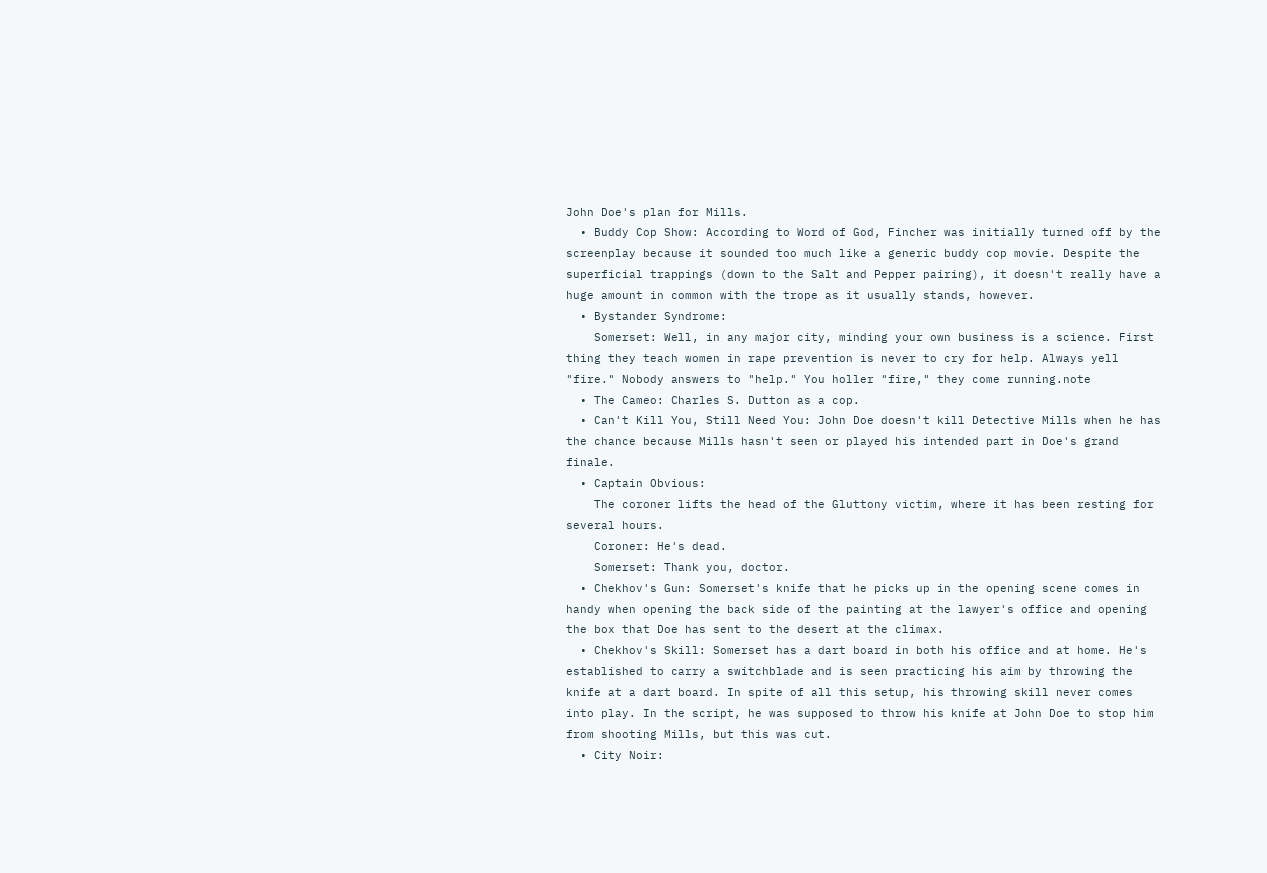John Doe's plan for Mills.
  • Buddy Cop Show: According to Word of God, Fincher was initially turned off by the screenplay because it sounded too much like a generic buddy cop movie. Despite the superficial trappings (down to the Salt and Pepper pairing), it doesn't really have a huge amount in common with the trope as it usually stands, however.
  • Bystander Syndrome:
    Somerset: Well, in any major city, minding your own business is a science. First thing they teach women in rape prevention is never to cry for help. Always yell "fire." Nobody answers to "help." You holler "fire," they come running.note
  • The Cameo: Charles S. Dutton as a cop.
  • Can't Kill You, Still Need You: John Doe doesn't kill Detective Mills when he has the chance because Mills hasn't seen or played his intended part in Doe's grand finale.
  • Captain Obvious:
    The coroner lifts the head of the Gluttony victim, where it has been resting for several hours.
    Coroner: He's dead.
    Somerset: Thank you, doctor.
  • Chekhov's Gun: Somerset's knife that he picks up in the opening scene comes in handy when opening the back side of the painting at the lawyer's office and opening the box that Doe has sent to the desert at the climax.
  • Chekhov's Skill: Somerset has a dart board in both his office and at home. He's established to carry a switchblade and is seen practicing his aim by throwing the knife at a dart board. In spite of all this setup, his throwing skill never comes into play. In the script, he was supposed to throw his knife at John Doe to stop him from shooting Mills, but this was cut.
  • City Noir: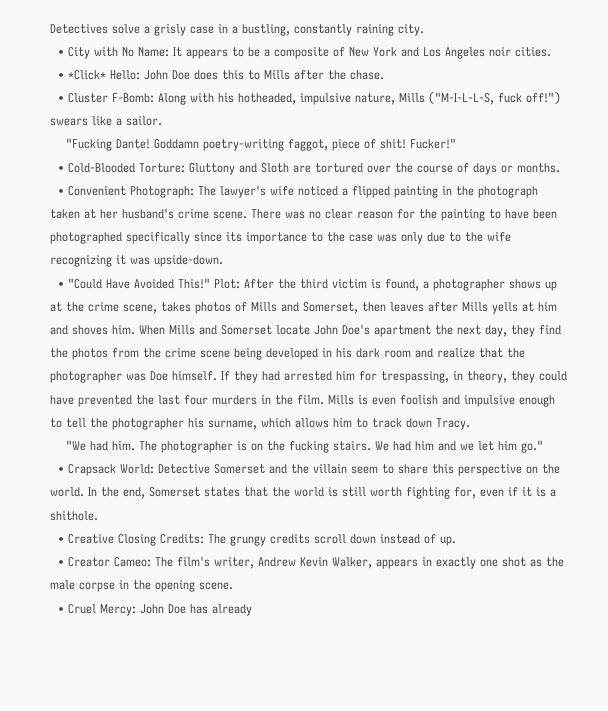Detectives solve a grisly case in a bustling, constantly raining city.
  • City with No Name: It appears to be a composite of New York and Los Angeles noir cities.
  • *Click* Hello: John Doe does this to Mills after the chase.
  • Cluster F-Bomb: Along with his hotheaded, impulsive nature, Mills ("M-I-L-L-S, fuck off!") swears like a sailor.
    "Fucking Dante! Goddamn poetry-writing faggot, piece of shit! Fucker!"
  • Cold-Blooded Torture: Gluttony and Sloth are tortured over the course of days or months.
  • Convenient Photograph: The lawyer's wife noticed a flipped painting in the photograph taken at her husband's crime scene. There was no clear reason for the painting to have been photographed specifically since its importance to the case was only due to the wife recognizing it was upside-down.
  • "Could Have Avoided This!" Plot: After the third victim is found, a photographer shows up at the crime scene, takes photos of Mills and Somerset, then leaves after Mills yells at him and shoves him. When Mills and Somerset locate John Doe's apartment the next day, they find the photos from the crime scene being developed in his dark room and realize that the photographer was Doe himself. If they had arrested him for trespassing, in theory, they could have prevented the last four murders in the film. Mills is even foolish and impulsive enough to tell the photographer his surname, which allows him to track down Tracy.
    "We had him. The photographer is on the fucking stairs. We had him and we let him go."
  • Crapsack World: Detective Somerset and the villain seem to share this perspective on the world. In the end, Somerset states that the world is still worth fighting for, even if it is a shithole.
  • Creative Closing Credits: The grungy credits scroll down instead of up.
  • Creator Cameo: The film's writer, Andrew Kevin Walker, appears in exactly one shot as the male corpse in the opening scene.
  • Cruel Mercy: John Doe has already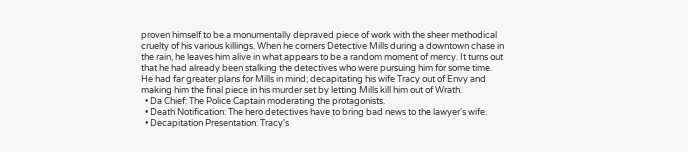proven himself to be a monumentally depraved piece of work with the sheer methodical cruelty of his various killings. When he corners Detective Mills during a downtown chase in the rain, he leaves him alive in what appears to be a random moment of mercy. It turns out that he had already been stalking the detectives who were pursuing him for some time. He had far greater plans for Mills in mind; decapitating his wife Tracy out of Envy and making him the final piece in his murder set by letting Mills kill him out of Wrath.
  • Da Chief: The Police Captain moderating the protagonists.
  • Death Notification: The hero detectives have to bring bad news to the lawyer's wife.
  • Decapitation Presentation: Tracy's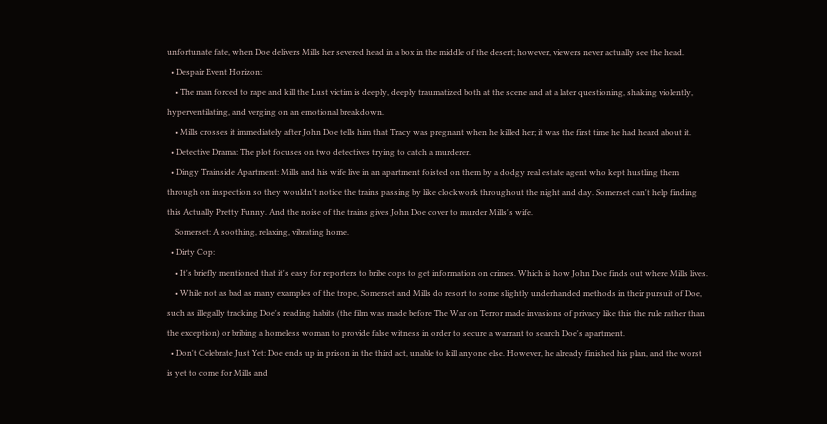unfortunate fate, when Doe delivers Mills her severed head in a box in the middle of the desert; however, viewers never actually see the head.
  • Despair Event Horizon:
    • The man forced to rape and kill the Lust victim is deeply, deeply traumatized both at the scene and at a later questioning, shaking violently, hyperventilating, and verging on an emotional breakdown.
    • Mills crosses it immediately after John Doe tells him that Tracy was pregnant when he killed her; it was the first time he had heard about it.
  • Detective Drama: The plot focuses on two detectives trying to catch a murderer.
  • Dingy Trainside Apartment: Mills and his wife live in an apartment foisted on them by a dodgy real estate agent who kept hustling them through on inspection so they wouldn't notice the trains passing by like clockwork throughout the night and day. Somerset can't help finding this Actually Pretty Funny. And the noise of the trains gives John Doe cover to murder Mills's wife.
    Somerset: A soothing, relaxing, vibrating home.
  • Dirty Cop:
    • It's briefly mentioned that it's easy for reporters to bribe cops to get information on crimes. Which is how John Doe finds out where Mills lives.
    • While not as bad as many examples of the trope, Somerset and Mills do resort to some slightly underhanded methods in their pursuit of Doe, such as illegally tracking Doe's reading habits (the film was made before The War on Terror made invasions of privacy like this the rule rather than the exception) or bribing a homeless woman to provide false witness in order to secure a warrant to search Doe's apartment.
  • Don't Celebrate Just Yet: Doe ends up in prison in the third act, unable to kill anyone else. However, he already finished his plan, and the worst is yet to come for Mills and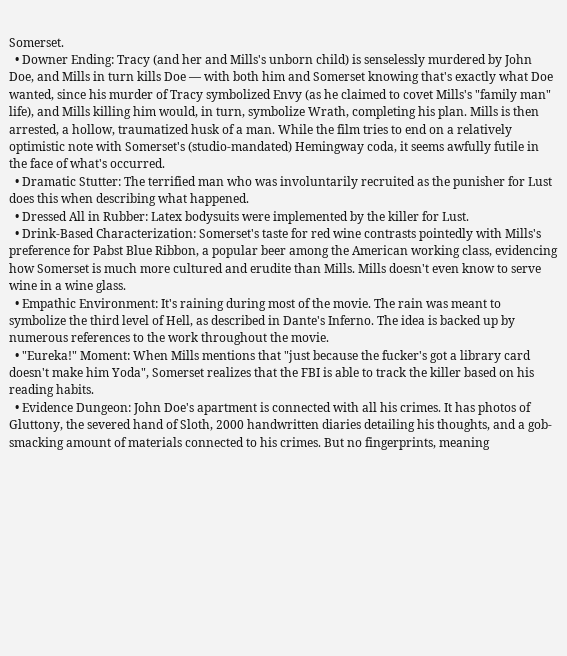Somerset.
  • Downer Ending: Tracy (and her and Mills's unborn child) is senselessly murdered by John Doe, and Mills in turn kills Doe — with both him and Somerset knowing that's exactly what Doe wanted, since his murder of Tracy symbolized Envy (as he claimed to covet Mills's "family man" life), and Mills killing him would, in turn, symbolize Wrath, completing his plan. Mills is then arrested, a hollow, traumatized husk of a man. While the film tries to end on a relatively optimistic note with Somerset's (studio-mandated) Hemingway coda, it seems awfully futile in the face of what's occurred.
  • Dramatic Stutter: The terrified man who was involuntarily recruited as the punisher for Lust does this when describing what happened.
  • Dressed All in Rubber: Latex bodysuits were implemented by the killer for Lust.
  • Drink-Based Characterization: Somerset's taste for red wine contrasts pointedly with Mills's preference for Pabst Blue Ribbon, a popular beer among the American working class, evidencing how Somerset is much more cultured and erudite than Mills. Mills doesn't even know to serve wine in a wine glass.
  • Empathic Environment: It's raining during most of the movie. The rain was meant to symbolize the third level of Hell, as described in Dante's Inferno. The idea is backed up by numerous references to the work throughout the movie.
  • "Eureka!" Moment: When Mills mentions that "just because the fucker's got a library card doesn't make him Yoda", Somerset realizes that the FBI is able to track the killer based on his reading habits.
  • Evidence Dungeon: John Doe's apartment is connected with all his crimes. It has photos of Gluttony, the severed hand of Sloth, 2000 handwritten diaries detailing his thoughts, and a gob-smacking amount of materials connected to his crimes. But no fingerprints, meaning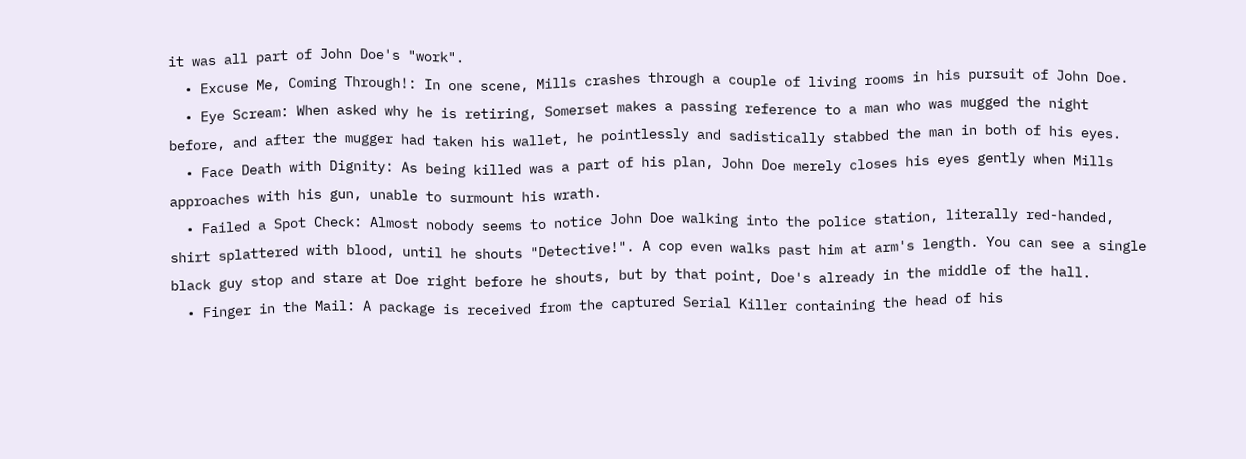it was all part of John Doe's "work".
  • Excuse Me, Coming Through!: In one scene, Mills crashes through a couple of living rooms in his pursuit of John Doe.
  • Eye Scream: When asked why he is retiring, Somerset makes a passing reference to a man who was mugged the night before, and after the mugger had taken his wallet, he pointlessly and sadistically stabbed the man in both of his eyes.
  • Face Death with Dignity: As being killed was a part of his plan, John Doe merely closes his eyes gently when Mills approaches with his gun, unable to surmount his wrath.
  • Failed a Spot Check: Almost nobody seems to notice John Doe walking into the police station, literally red-handed, shirt splattered with blood, until he shouts "Detective!". A cop even walks past him at arm's length. You can see a single black guy stop and stare at Doe right before he shouts, but by that point, Doe's already in the middle of the hall.
  • Finger in the Mail: A package is received from the captured Serial Killer containing the head of his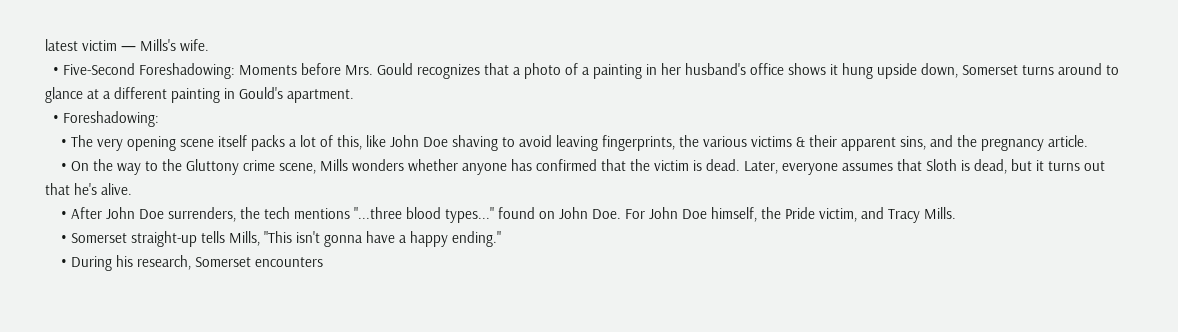latest victim — Mills's wife.
  • Five-Second Foreshadowing: Moments before Mrs. Gould recognizes that a photo of a painting in her husband's office shows it hung upside down, Somerset turns around to glance at a different painting in Gould's apartment.
  • Foreshadowing:
    • The very opening scene itself packs a lot of this, like John Doe shaving to avoid leaving fingerprints, the various victims & their apparent sins, and the pregnancy article.
    • On the way to the Gluttony crime scene, Mills wonders whether anyone has confirmed that the victim is dead. Later, everyone assumes that Sloth is dead, but it turns out that he's alive.
    • After John Doe surrenders, the tech mentions "...three blood types..." found on John Doe. For John Doe himself, the Pride victim, and Tracy Mills.
    • Somerset straight-up tells Mills, "This isn't gonna have a happy ending."
    • During his research, Somerset encounters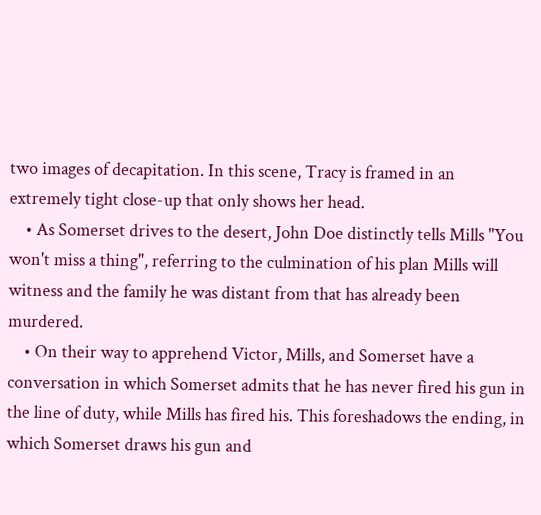two images of decapitation. In this scene, Tracy is framed in an extremely tight close-up that only shows her head.
    • As Somerset drives to the desert, John Doe distinctly tells Mills "You won't miss a thing", referring to the culmination of his plan Mills will witness and the family he was distant from that has already been murdered.
    • On their way to apprehend Victor, Mills, and Somerset have a conversation in which Somerset admits that he has never fired his gun in the line of duty, while Mills has fired his. This foreshadows the ending, in which Somerset draws his gun and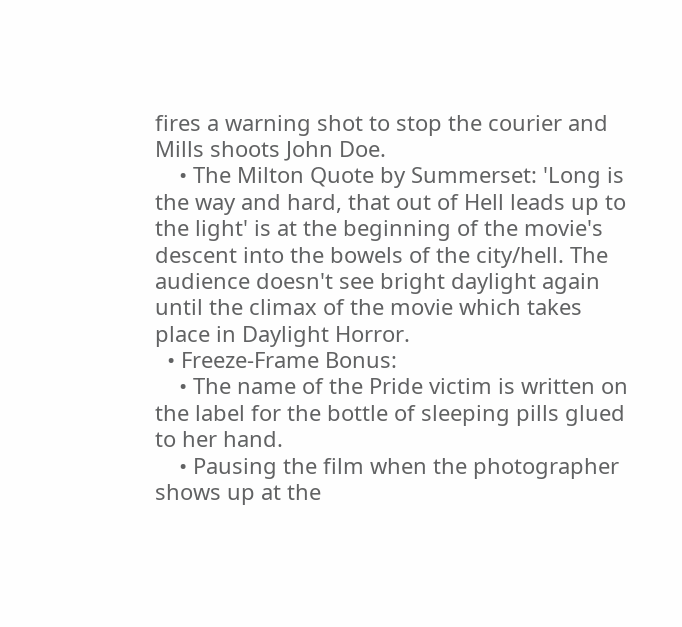fires a warning shot to stop the courier and Mills shoots John Doe.
    • The Milton Quote by Summerset: 'Long is the way and hard, that out of Hell leads up to the light' is at the beginning of the movie's descent into the bowels of the city/hell. The audience doesn't see bright daylight again until the climax of the movie which takes place in Daylight Horror.
  • Freeze-Frame Bonus:
    • The name of the Pride victim is written on the label for the bottle of sleeping pills glued to her hand.
    • Pausing the film when the photographer shows up at the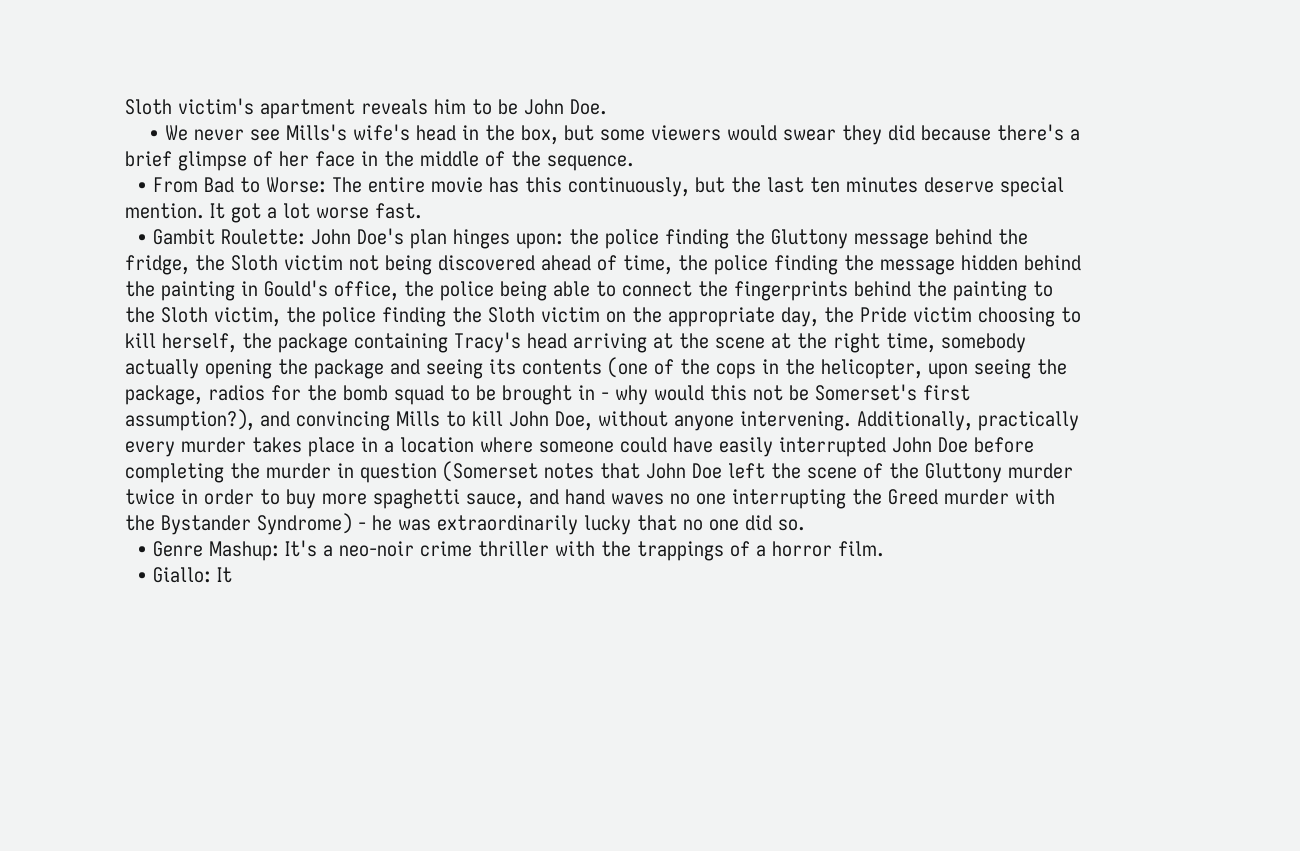Sloth victim's apartment reveals him to be John Doe.
    • We never see Mills's wife's head in the box, but some viewers would swear they did because there's a brief glimpse of her face in the middle of the sequence.
  • From Bad to Worse: The entire movie has this continuously, but the last ten minutes deserve special mention. It got a lot worse fast.
  • Gambit Roulette: John Doe's plan hinges upon: the police finding the Gluttony message behind the fridge, the Sloth victim not being discovered ahead of time, the police finding the message hidden behind the painting in Gould's office, the police being able to connect the fingerprints behind the painting to the Sloth victim, the police finding the Sloth victim on the appropriate day, the Pride victim choosing to kill herself, the package containing Tracy's head arriving at the scene at the right time, somebody actually opening the package and seeing its contents (one of the cops in the helicopter, upon seeing the package, radios for the bomb squad to be brought in - why would this not be Somerset's first assumption?), and convincing Mills to kill John Doe, without anyone intervening. Additionally, practically every murder takes place in a location where someone could have easily interrupted John Doe before completing the murder in question (Somerset notes that John Doe left the scene of the Gluttony murder twice in order to buy more spaghetti sauce, and hand waves no one interrupting the Greed murder with the Bystander Syndrome) - he was extraordinarily lucky that no one did so.
  • Genre Mashup: It's a neo-noir crime thriller with the trappings of a horror film.
  • Giallo: It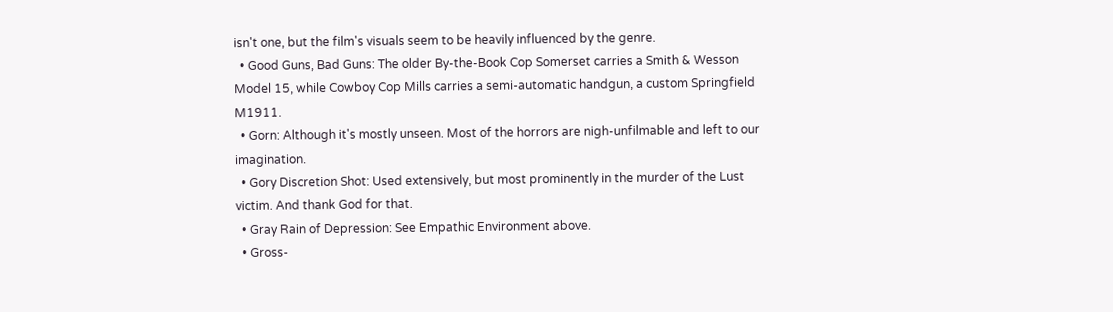isn't one, but the film's visuals seem to be heavily influenced by the genre.
  • Good Guns, Bad Guns: The older By-the-Book Cop Somerset carries a Smith & Wesson Model 15, while Cowboy Cop Mills carries a semi-automatic handgun, a custom Springfield M1911.
  • Gorn: Although it's mostly unseen. Most of the horrors are nigh-unfilmable and left to our imagination.
  • Gory Discretion Shot: Used extensively, but most prominently in the murder of the Lust victim. And thank God for that.
  • Gray Rain of Depression: See Empathic Environment above.
  • Gross-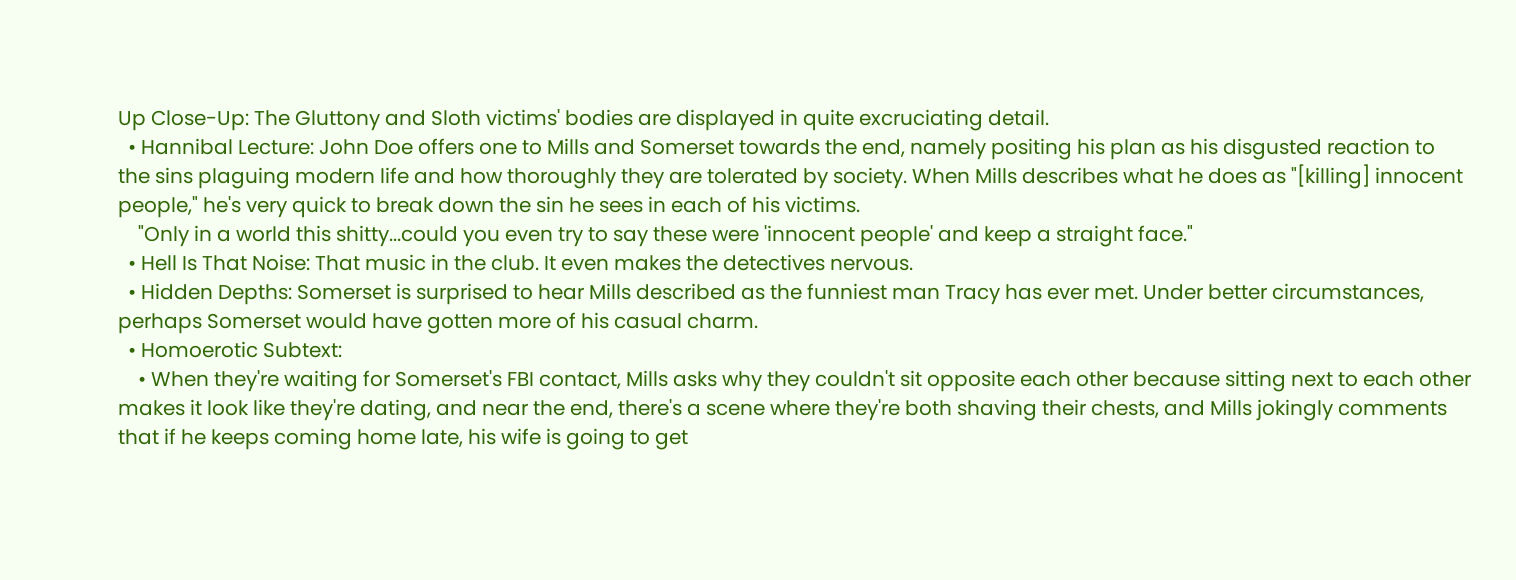Up Close-Up: The Gluttony and Sloth victims' bodies are displayed in quite excruciating detail.
  • Hannibal Lecture: John Doe offers one to Mills and Somerset towards the end, namely positing his plan as his disgusted reaction to the sins plaguing modern life and how thoroughly they are tolerated by society. When Mills describes what he does as "[killing] innocent people," he's very quick to break down the sin he sees in each of his victims.
    "Only in a world this shitty...could you even try to say these were 'innocent people' and keep a straight face."
  • Hell Is That Noise: That music in the club. It even makes the detectives nervous.
  • Hidden Depths: Somerset is surprised to hear Mills described as the funniest man Tracy has ever met. Under better circumstances, perhaps Somerset would have gotten more of his casual charm.
  • Homoerotic Subtext:
    • When they're waiting for Somerset's FBI contact, Mills asks why they couldn't sit opposite each other because sitting next to each other makes it look like they're dating, and near the end, there's a scene where they're both shaving their chests, and Mills jokingly comments that if he keeps coming home late, his wife is going to get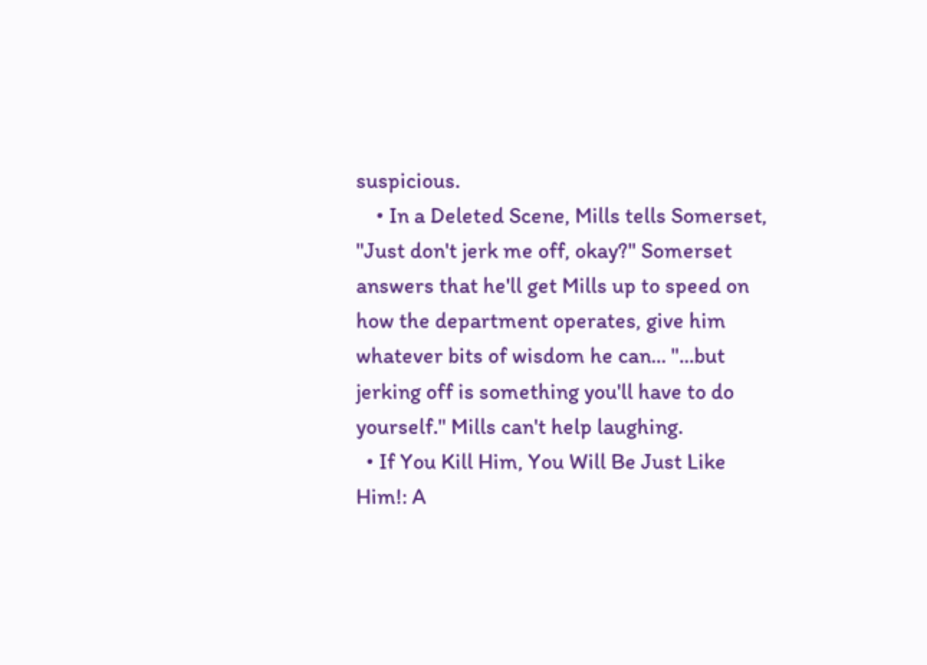suspicious.
    • In a Deleted Scene, Mills tells Somerset, "Just don't jerk me off, okay?" Somerset answers that he'll get Mills up to speed on how the department operates, give him whatever bits of wisdom he can... "...but jerking off is something you'll have to do yourself." Mills can't help laughing.
  • If You Kill Him, You Will Be Just Like Him!: A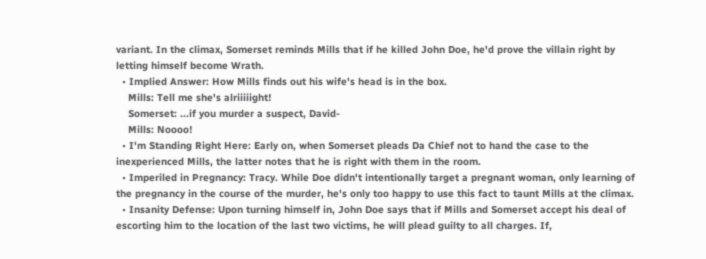variant. In the climax, Somerset reminds Mills that if he killed John Doe, he'd prove the villain right by letting himself become Wrath.
  • Implied Answer: How Mills finds out his wife's head is in the box.
    Mills: Tell me she's alriiiiight!
    Somerset: ...if you murder a suspect, David-
    Mills: Noooo!
  • I'm Standing Right Here: Early on, when Somerset pleads Da Chief not to hand the case to the inexperienced Mills, the latter notes that he is right with them in the room.
  • Imperiled in Pregnancy: Tracy. While Doe didn't intentionally target a pregnant woman, only learning of the pregnancy in the course of the murder, he's only too happy to use this fact to taunt Mills at the climax.
  • Insanity Defense: Upon turning himself in, John Doe says that if Mills and Somerset accept his deal of escorting him to the location of the last two victims, he will plead guilty to all charges. If,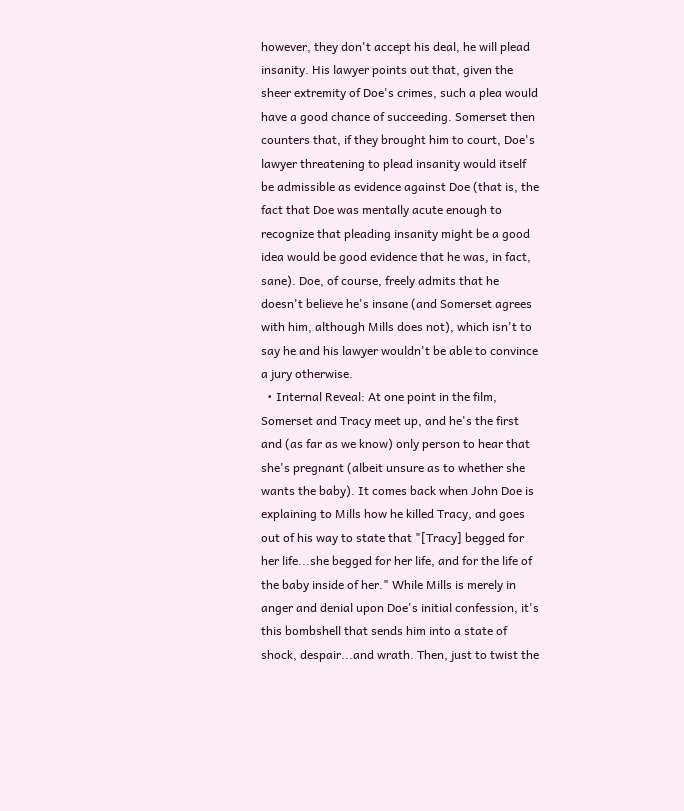however, they don't accept his deal, he will plead insanity. His lawyer points out that, given the sheer extremity of Doe's crimes, such a plea would have a good chance of succeeding. Somerset then counters that, if they brought him to court, Doe's lawyer threatening to plead insanity would itself be admissible as evidence against Doe (that is, the fact that Doe was mentally acute enough to recognize that pleading insanity might be a good idea would be good evidence that he was, in fact, sane). Doe, of course, freely admits that he doesn't believe he's insane (and Somerset agrees with him, although Mills does not), which isn't to say he and his lawyer wouldn't be able to convince a jury otherwise.
  • Internal Reveal: At one point in the film, Somerset and Tracy meet up, and he's the first and (as far as we know) only person to hear that she's pregnant (albeit unsure as to whether she wants the baby). It comes back when John Doe is explaining to Mills how he killed Tracy, and goes out of his way to state that "[Tracy] begged for her life...she begged for her life, and for the life of the baby inside of her." While Mills is merely in anger and denial upon Doe's initial confession, it's this bombshell that sends him into a state of shock, despair...and wrath. Then, just to twist the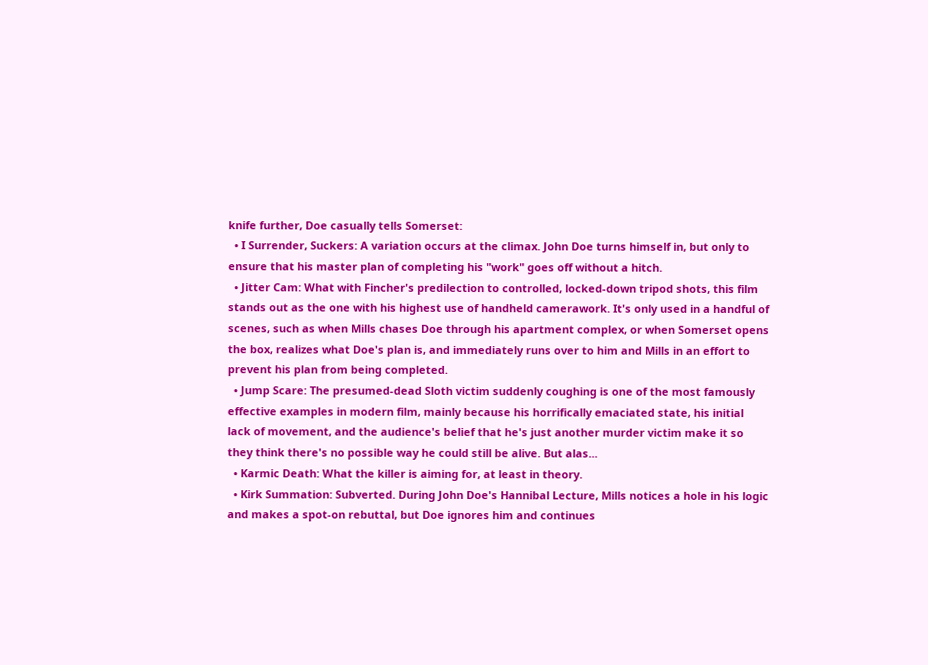knife further, Doe casually tells Somerset:
  • I Surrender, Suckers: A variation occurs at the climax. John Doe turns himself in, but only to ensure that his master plan of completing his "work" goes off without a hitch.
  • Jitter Cam: What with Fincher's predilection to controlled, locked-down tripod shots, this film stands out as the one with his highest use of handheld camerawork. It's only used in a handful of scenes, such as when Mills chases Doe through his apartment complex, or when Somerset opens the box, realizes what Doe's plan is, and immediately runs over to him and Mills in an effort to prevent his plan from being completed.
  • Jump Scare: The presumed-dead Sloth victim suddenly coughing is one of the most famously effective examples in modern film, mainly because his horrifically emaciated state, his initial lack of movement, and the audience's belief that he's just another murder victim make it so they think there's no possible way he could still be alive. But alas...
  • Karmic Death: What the killer is aiming for, at least in theory.
  • Kirk Summation: Subverted. During John Doe's Hannibal Lecture, Mills notices a hole in his logic and makes a spot-on rebuttal, but Doe ignores him and continues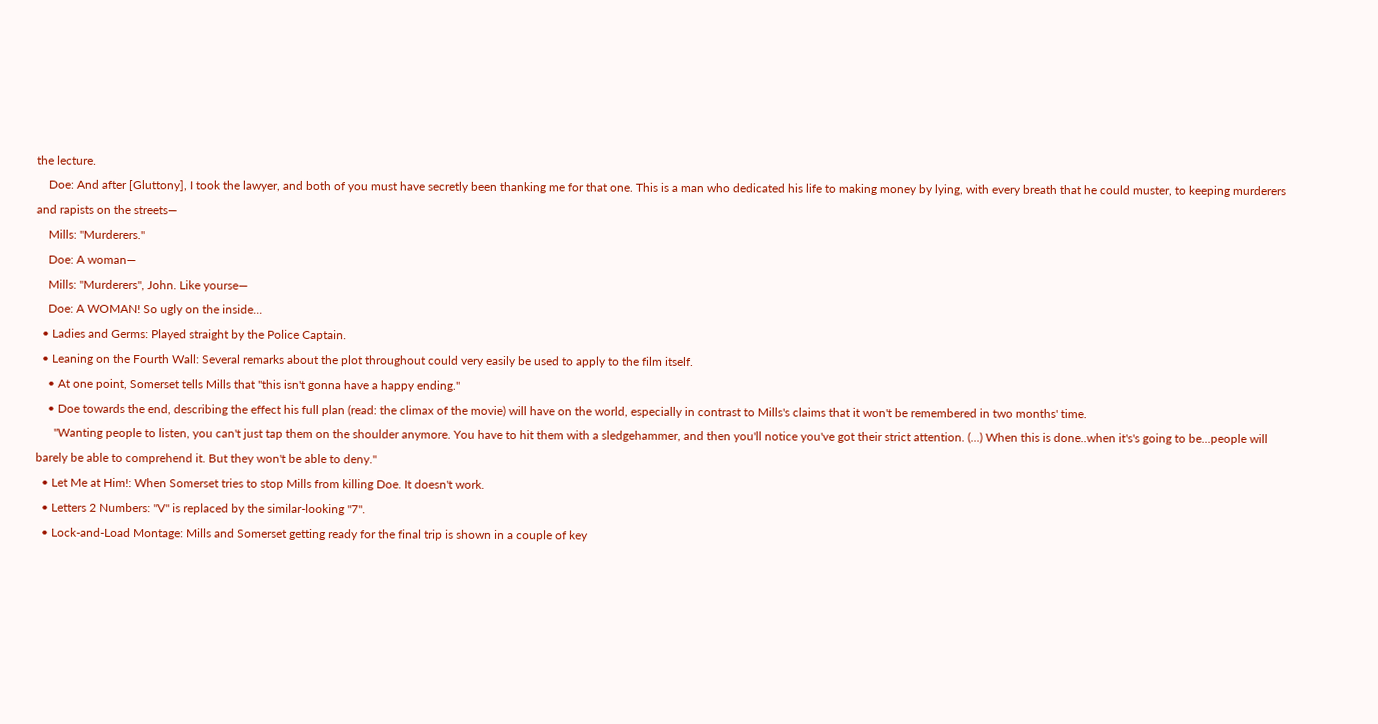the lecture.
    Doe: And after [Gluttony], I took the lawyer, and both of you must have secretly been thanking me for that one. This is a man who dedicated his life to making money by lying, with every breath that he could muster, to keeping murderers and rapists on the streets—
    Mills: "Murderers."
    Doe: A woman—
    Mills: "Murderers", John. Like yourse—
    Doe: A WOMAN! So ugly on the inside...
  • Ladies and Germs: Played straight by the Police Captain.
  • Leaning on the Fourth Wall: Several remarks about the plot throughout could very easily be used to apply to the film itself.
    • At one point, Somerset tells Mills that "this isn't gonna have a happy ending."
    • Doe towards the end, describing the effect his full plan (read: the climax of the movie) will have on the world, especially in contrast to Mills's claims that it won't be remembered in two months' time.
      "Wanting people to listen, you can't just tap them on the shoulder anymore. You have to hit them with a sledgehammer, and then you'll notice you've got their strict attention. (...) When this is done..when it's's going to be...people will barely be able to comprehend it. But they won't be able to deny."
  • Let Me at Him!: When Somerset tries to stop Mills from killing Doe. It doesn't work.
  • Letters 2 Numbers: "V" is replaced by the similar-looking "7".
  • Lock-and-Load Montage: Mills and Somerset getting ready for the final trip is shown in a couple of key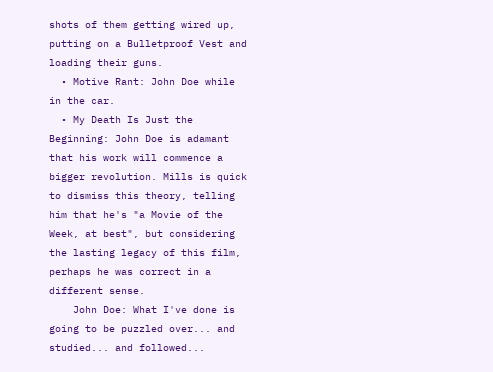shots of them getting wired up, putting on a Bulletproof Vest and loading their guns.
  • Motive Rant: John Doe while in the car.
  • My Death Is Just the Beginning: John Doe is adamant that his work will commence a bigger revolution. Mills is quick to dismiss this theory, telling him that he's "a Movie of the Week, at best", but considering the lasting legacy of this film, perhaps he was correct in a different sense.
    John Doe: What I've done is going to be puzzled over... and studied... and followed...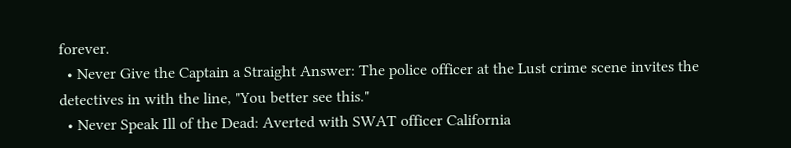forever.
  • Never Give the Captain a Straight Answer: The police officer at the Lust crime scene invites the detectives in with the line, "You better see this."
  • Never Speak Ill of the Dead: Averted with SWAT officer California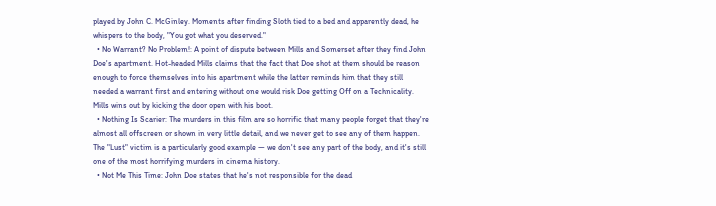played by John C. McGinley. Moments after finding Sloth tied to a bed and apparently dead, he whispers to the body, "You got what you deserved."
  • No Warrant? No Problem!: A point of dispute between Mills and Somerset after they find John Doe's apartment. Hot-headed Mills claims that the fact that Doe shot at them should be reason enough to force themselves into his apartment while the latter reminds him that they still needed a warrant first and entering without one would risk Doe getting Off on a Technicality. Mills wins out by kicking the door open with his boot.
  • Nothing Is Scarier: The murders in this film are so horrific that many people forget that they're almost all offscreen or shown in very little detail, and we never get to see any of them happen. The "Lust" victim is a particularly good example — we don't see any part of the body, and it's still one of the most horrifying murders in cinema history.
  • Not Me This Time: John Doe states that he's not responsible for the dead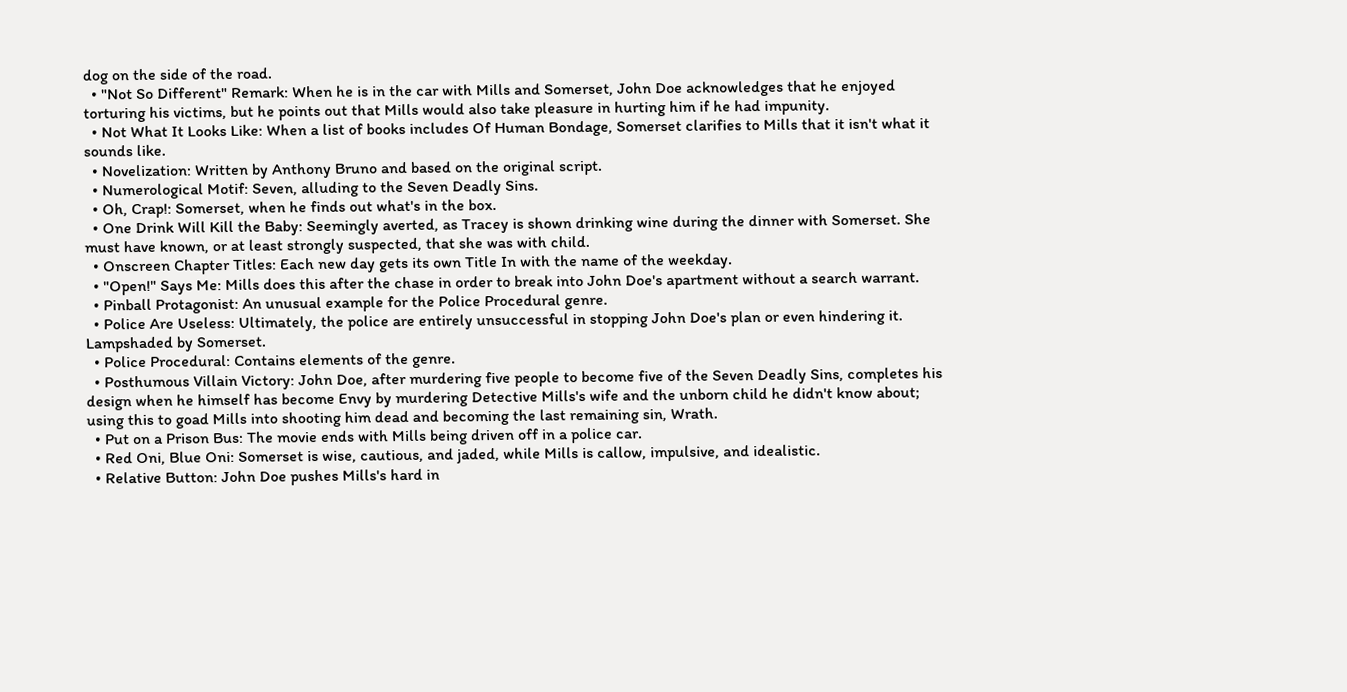dog on the side of the road.
  • "Not So Different" Remark: When he is in the car with Mills and Somerset, John Doe acknowledges that he enjoyed torturing his victims, but he points out that Mills would also take pleasure in hurting him if he had impunity.
  • Not What It Looks Like: When a list of books includes Of Human Bondage, Somerset clarifies to Mills that it isn't what it sounds like.
  • Novelization: Written by Anthony Bruno and based on the original script.
  • Numerological Motif: Seven, alluding to the Seven Deadly Sins.
  • Oh, Crap!: Somerset, when he finds out what's in the box.
  • One Drink Will Kill the Baby: Seemingly averted, as Tracey is shown drinking wine during the dinner with Somerset. She must have known, or at least strongly suspected, that she was with child.
  • Onscreen Chapter Titles: Each new day gets its own Title In with the name of the weekday.
  • "Open!" Says Me: Mills does this after the chase in order to break into John Doe's apartment without a search warrant.
  • Pinball Protagonist: An unusual example for the Police Procedural genre.
  • Police Are Useless: Ultimately, the police are entirely unsuccessful in stopping John Doe's plan or even hindering it. Lampshaded by Somerset.
  • Police Procedural: Contains elements of the genre.
  • Posthumous Villain Victory: John Doe, after murdering five people to become five of the Seven Deadly Sins, completes his design when he himself has become Envy by murdering Detective Mills's wife and the unborn child he didn't know about; using this to goad Mills into shooting him dead and becoming the last remaining sin, Wrath.
  • Put on a Prison Bus: The movie ends with Mills being driven off in a police car.
  • Red Oni, Blue Oni: Somerset is wise, cautious, and jaded, while Mills is callow, impulsive, and idealistic.
  • Relative Button: John Doe pushes Mills's hard in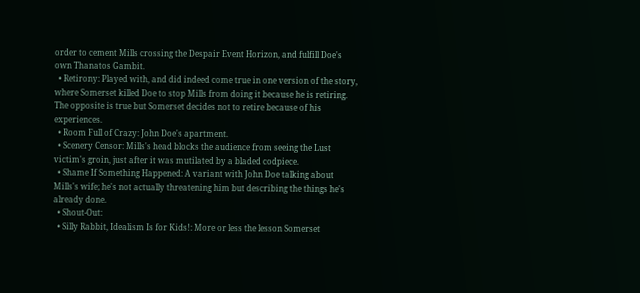order to cement Mills crossing the Despair Event Horizon, and fulfill Doe's own Thanatos Gambit.
  • Retirony: Played with, and did indeed come true in one version of the story, where Somerset killed Doe to stop Mills from doing it because he is retiring. The opposite is true but Somerset decides not to retire because of his experiences.
  • Room Full of Crazy: John Doe's apartment.
  • Scenery Censor: Mills's head blocks the audience from seeing the Lust victim's groin, just after it was mutilated by a bladed codpiece.
  • Shame If Something Happened: A variant with John Doe talking about Mills's wife; he's not actually threatening him but describing the things he's already done.
  • Shout-Out:
  • Silly Rabbit, Idealism Is for Kids!: More or less the lesson Somerset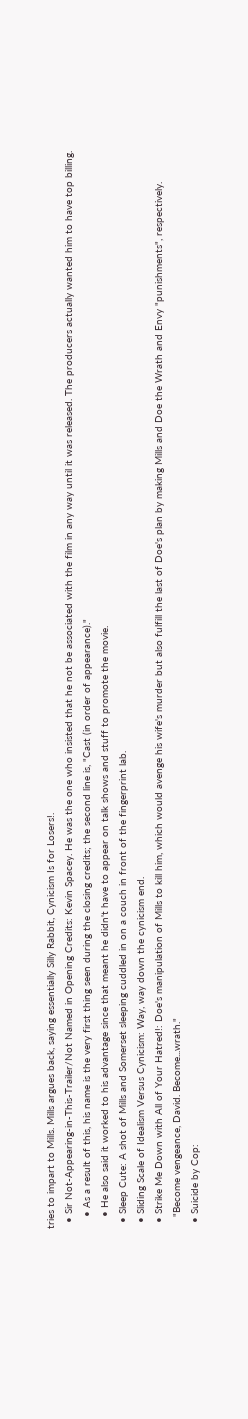tries to impart to Mills. Mills argues back, saying essentially Silly Rabbit, Cynicism Is for Losers!.
  • Sir Not-Appearing-in-This-Trailer/Not Named in Opening Credits: Kevin Spacey. He was the one who insisted that he not be associated with the film in any way until it was released. The producers actually wanted him to have top billing.
    • As a result of this, his name is the very first thing seen during the closing credits; the second line is, "Cast (in order of appearance)."
    • He also said it worked to his advantage since that meant he didn't have to appear on talk shows and stuff to promote the movie.
  • Sleep Cute: A shot of Mills and Somerset sleeping cuddled in on a couch in front of the fingerprint lab.
  • Sliding Scale of Idealism Versus Cynicism: Way, way down the cynicism end.
  • Strike Me Down with All of Your Hatred!: Doe's manipulation of Mills to kill him, which would avenge his wife's murder but also fulfill the last of Doe's plan by making Mills and Doe the Wrath and Envy "punishments", respectively.
    "Become vengeance, David. Become...wrath."
  • Suicide by Cop: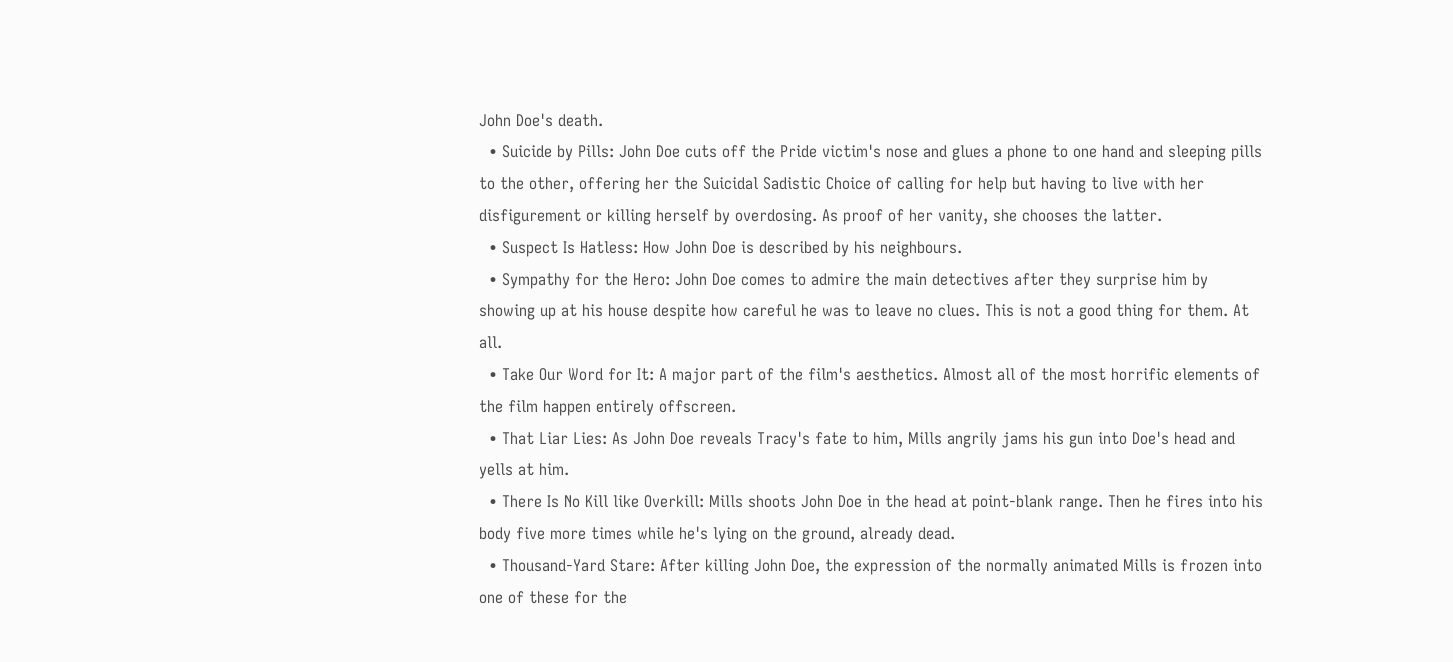John Doe's death.
  • Suicide by Pills: John Doe cuts off the Pride victim's nose and glues a phone to one hand and sleeping pills to the other, offering her the Suicidal Sadistic Choice of calling for help but having to live with her disfigurement or killing herself by overdosing. As proof of her vanity, she chooses the latter.
  • Suspect Is Hatless: How John Doe is described by his neighbours.
  • Sympathy for the Hero: John Doe comes to admire the main detectives after they surprise him by showing up at his house despite how careful he was to leave no clues. This is not a good thing for them. At all.
  • Take Our Word for It: A major part of the film's aesthetics. Almost all of the most horrific elements of the film happen entirely offscreen.
  • That Liar Lies: As John Doe reveals Tracy's fate to him, Mills angrily jams his gun into Doe's head and yells at him.
  • There Is No Kill like Overkill: Mills shoots John Doe in the head at point-blank range. Then he fires into his body five more times while he's lying on the ground, already dead.
  • Thousand-Yard Stare: After killing John Doe, the expression of the normally animated Mills is frozen into one of these for the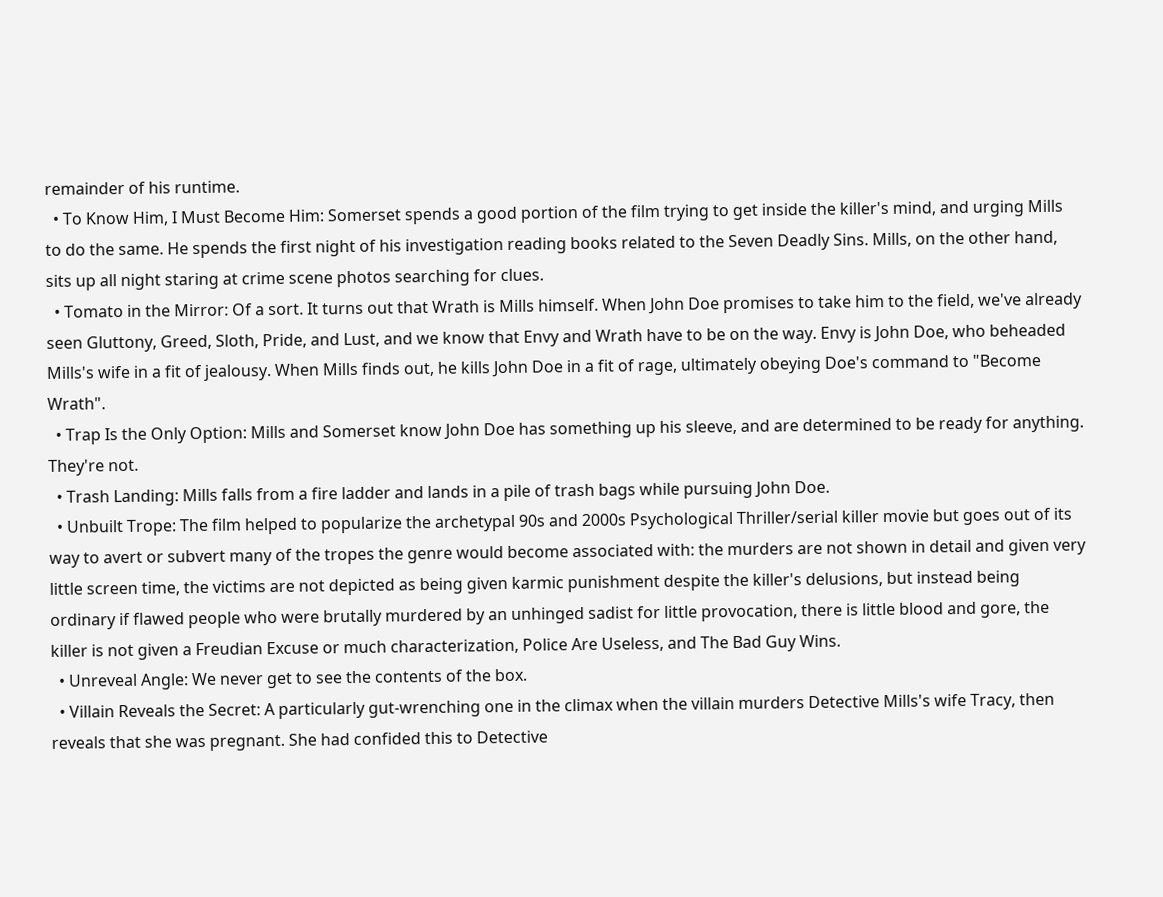remainder of his runtime.
  • To Know Him, I Must Become Him: Somerset spends a good portion of the film trying to get inside the killer's mind, and urging Mills to do the same. He spends the first night of his investigation reading books related to the Seven Deadly Sins. Mills, on the other hand, sits up all night staring at crime scene photos searching for clues.
  • Tomato in the Mirror: Of a sort. It turns out that Wrath is Mills himself. When John Doe promises to take him to the field, we've already seen Gluttony, Greed, Sloth, Pride, and Lust, and we know that Envy and Wrath have to be on the way. Envy is John Doe, who beheaded Mills's wife in a fit of jealousy. When Mills finds out, he kills John Doe in a fit of rage, ultimately obeying Doe's command to "Become Wrath".
  • Trap Is the Only Option: Mills and Somerset know John Doe has something up his sleeve, and are determined to be ready for anything. They're not.
  • Trash Landing: Mills falls from a fire ladder and lands in a pile of trash bags while pursuing John Doe.
  • Unbuilt Trope: The film helped to popularize the archetypal 90s and 2000s Psychological Thriller/serial killer movie but goes out of its way to avert or subvert many of the tropes the genre would become associated with: the murders are not shown in detail and given very little screen time, the victims are not depicted as being given karmic punishment despite the killer's delusions, but instead being ordinary if flawed people who were brutally murdered by an unhinged sadist for little provocation, there is little blood and gore, the killer is not given a Freudian Excuse or much characterization, Police Are Useless, and The Bad Guy Wins.
  • Unreveal Angle: We never get to see the contents of the box.
  • Villain Reveals the Secret: A particularly gut-wrenching one in the climax when the villain murders Detective Mills's wife Tracy, then reveals that she was pregnant. She had confided this to Detective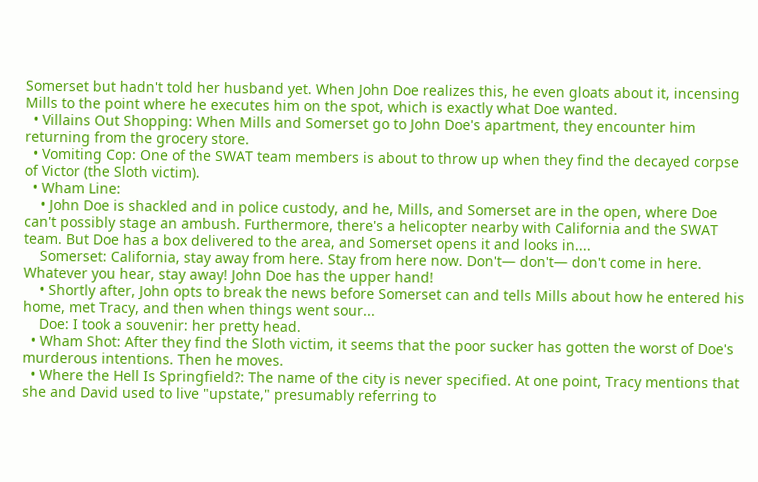Somerset but hadn't told her husband yet. When John Doe realizes this, he even gloats about it, incensing Mills to the point where he executes him on the spot, which is exactly what Doe wanted.
  • Villains Out Shopping: When Mills and Somerset go to John Doe's apartment, they encounter him returning from the grocery store.
  • Vomiting Cop: One of the SWAT team members is about to throw up when they find the decayed corpse of Victor (the Sloth victim).
  • Wham Line:
    • John Doe is shackled and in police custody, and he, Mills, and Somerset are in the open, where Doe can't possibly stage an ambush. Furthermore, there's a helicopter nearby with California and the SWAT team. But Doe has a box delivered to the area, and Somerset opens it and looks in....
    Somerset: California, stay away from here. Stay from here now. Don't— don't— don't come in here. Whatever you hear, stay away! John Doe has the upper hand!
    • Shortly after, John opts to break the news before Somerset can and tells Mills about how he entered his home, met Tracy, and then when things went sour...
    Doe: I took a souvenir: her pretty head.
  • Wham Shot: After they find the Sloth victim, it seems that the poor sucker has gotten the worst of Doe's murderous intentions. Then he moves.
  • Where the Hell Is Springfield?: The name of the city is never specified. At one point, Tracy mentions that she and David used to live "upstate," presumably referring to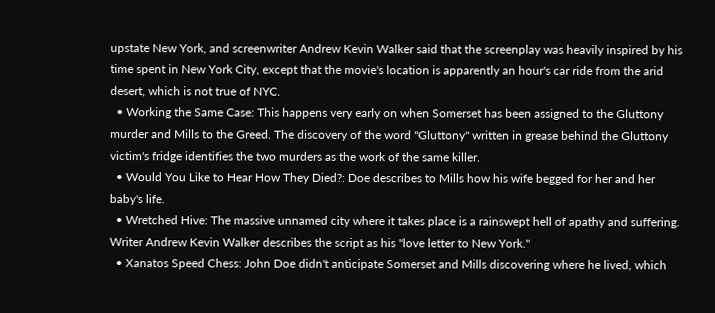upstate New York, and screenwriter Andrew Kevin Walker said that the screenplay was heavily inspired by his time spent in New York City, except that the movie's location is apparently an hour's car ride from the arid desert, which is not true of NYC.
  • Working the Same Case: This happens very early on when Somerset has been assigned to the Gluttony murder and Mills to the Greed. The discovery of the word "Gluttony" written in grease behind the Gluttony victim's fridge identifies the two murders as the work of the same killer.
  • Would You Like to Hear How They Died?: Doe describes to Mills how his wife begged for her and her baby's life.
  • Wretched Hive: The massive unnamed city where it takes place is a rainswept hell of apathy and suffering. Writer Andrew Kevin Walker describes the script as his "love letter to New York."
  • Xanatos Speed Chess: John Doe didn't anticipate Somerset and Mills discovering where he lived, which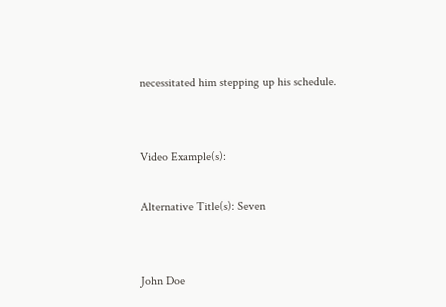necessitated him stepping up his schedule.


Video Example(s):

Alternative Title(s): Seven


John Doe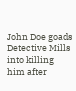John Doe goads Detective Mills into killing him after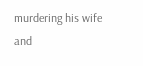murdering his wife and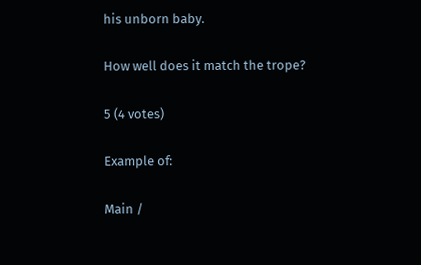his unborn baby.

How well does it match the trope?

5 (4 votes)

Example of:

Main /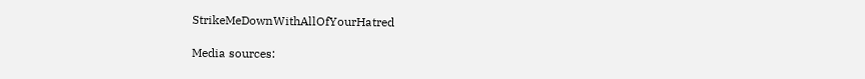StrikeMeDownWithAllOfYourHatred

Media sources: